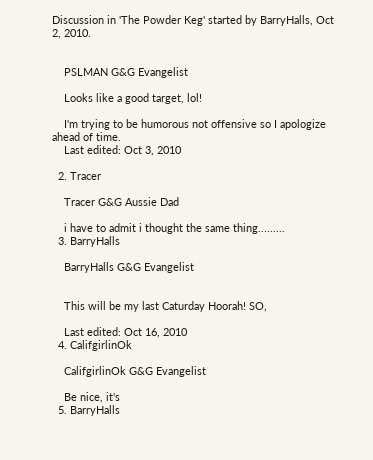Discussion in 'The Powder Keg' started by BarryHalls, Oct 2, 2010.


    PSLMAN G&G Evangelist

    Looks like a good target, lol!

    I'm trying to be humorous not offensive so I apologize ahead of time.
    Last edited: Oct 3, 2010

  2. Tracer

    Tracer G&G Aussie Dad

    i have to admit i thought the same thing.........
  3. BarryHalls

    BarryHalls G&G Evangelist


    This will be my last Caturday Hoorah! SO,

    Last edited: Oct 16, 2010
  4. CalifgirlinOk

    CalifgirlinOk G&G Evangelist

    Be nice, it's
  5. BarryHalls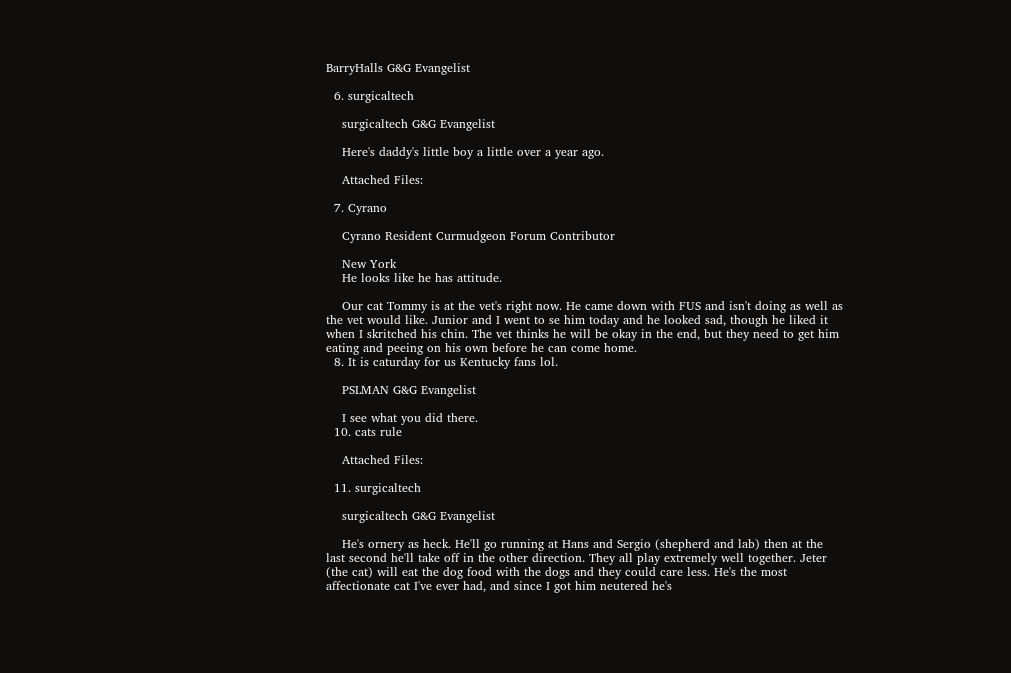BarryHalls G&G Evangelist

  6. surgicaltech

    surgicaltech G&G Evangelist

    Here's daddy's little boy a little over a year ago.

    Attached Files:

  7. Cyrano

    Cyrano Resident Curmudgeon Forum Contributor

    New York
    He looks like he has attitude.

    Our cat Tommy is at the vet's right now. He came down with FUS and isn't doing as well as the vet would like. Junior and I went to se him today and he looked sad, though he liked it when I skritched his chin. The vet thinks he will be okay in the end, but they need to get him eating and peeing on his own before he can come home.
  8. It is caturday for us Kentucky fans lol.

    PSLMAN G&G Evangelist

    I see what you did there.
  10. cats rule

    Attached Files:

  11. surgicaltech

    surgicaltech G&G Evangelist

    He's ornery as heck. He'll go running at Hans and Sergio (shepherd and lab) then at the last second he'll take off in the other direction. They all play extremely well together. Jeter (the cat) will eat the dog food with the dogs and they could care less. He's the most affectionate cat I've ever had, and since I got him neutered he's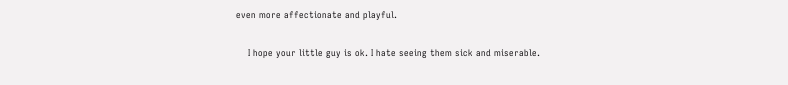even more affectionate and playful.

    I hope your little guy is ok. I hate seeing them sick and miserable.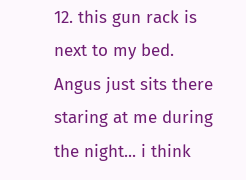12. this gun rack is next to my bed. Angus just sits there staring at me during the night... i think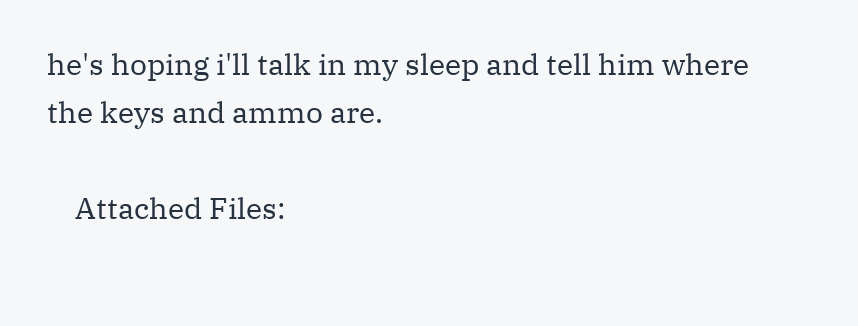he's hoping i'll talk in my sleep and tell him where the keys and ammo are.

    Attached Files: